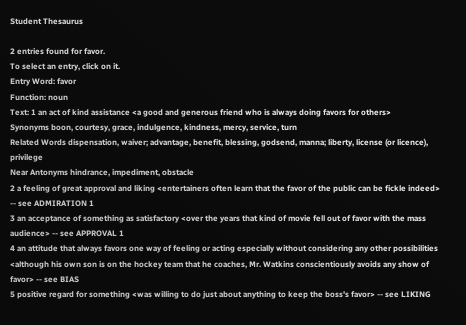Student Thesaurus

2 entries found for favor.
To select an entry, click on it.
Entry Word: favor
Function: noun
Text: 1 an act of kind assistance <a good and generous friend who is always doing favors for others>
Synonyms boon, courtesy, grace, indulgence, kindness, mercy, service, turn
Related Words dispensation, waiver; advantage, benefit, blessing, godsend, manna; liberty, license (or licence), privilege
Near Antonyms hindrance, impediment, obstacle
2 a feeling of great approval and liking <entertainers often learn that the favor of the public can be fickle indeed> -- see ADMIRATION 1
3 an acceptance of something as satisfactory <over the years that kind of movie fell out of favor with the mass audience> -- see APPROVAL 1
4 an attitude that always favors one way of feeling or acting especially without considering any other possibilities <although his own son is on the hockey team that he coaches, Mr. Watkins conscientiously avoids any show of favor> -- see BIAS
5 positive regard for something <was willing to do just about anything to keep the boss's favor> -- see LIKING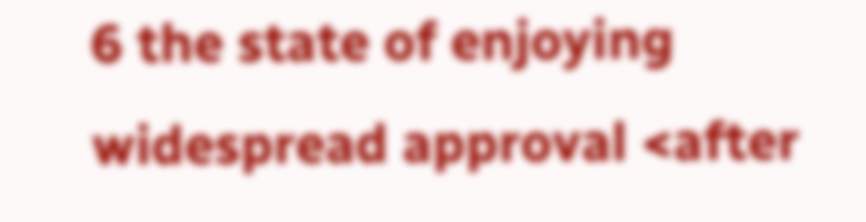6 the state of enjoying widespread approval <after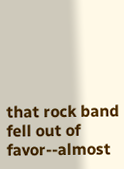that rock band fell out of favor--almost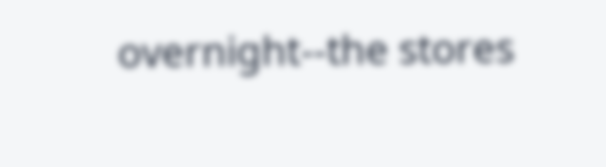overnight--the stores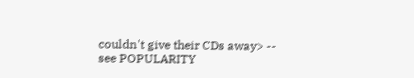couldn't give their CDs away> -- see POPULARITY